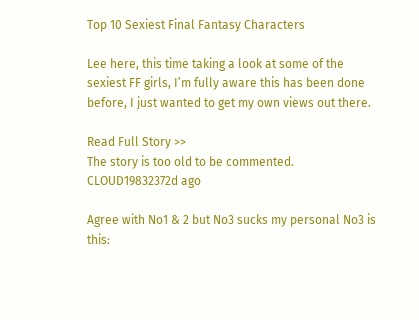Top 10 Sexiest Final Fantasy Characters

Lee here, this time taking a look at some of the sexiest FF girls, I’m fully aware this has been done before, I just wanted to get my own views out there.

Read Full Story >>
The story is too old to be commented.
CLOUD19832372d ago

Agree with No1 & 2 but No3 sucks my personal No3 is this: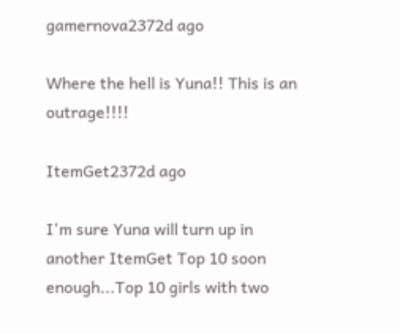gamernova2372d ago

Where the hell is Yuna!! This is an outrage!!!!

ItemGet2372d ago

I'm sure Yuna will turn up in another ItemGet Top 10 soon enough...Top 10 girls with two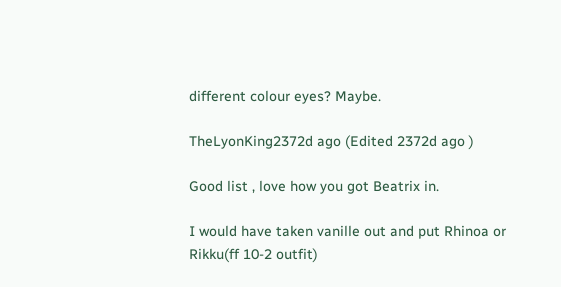different colour eyes? Maybe.

TheLyonKing2372d ago (Edited 2372d ago )

Good list , love how you got Beatrix in.

I would have taken vanille out and put Rhinoa or Rikku(ff 10-2 outfit)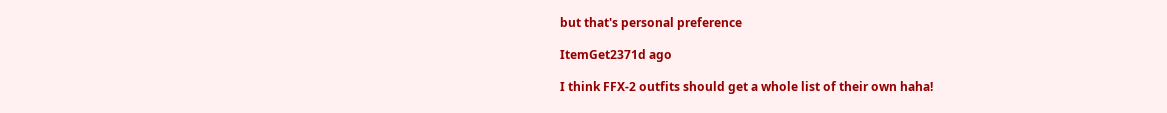but that's personal preference

ItemGet2371d ago

I think FFX-2 outfits should get a whole list of their own haha!